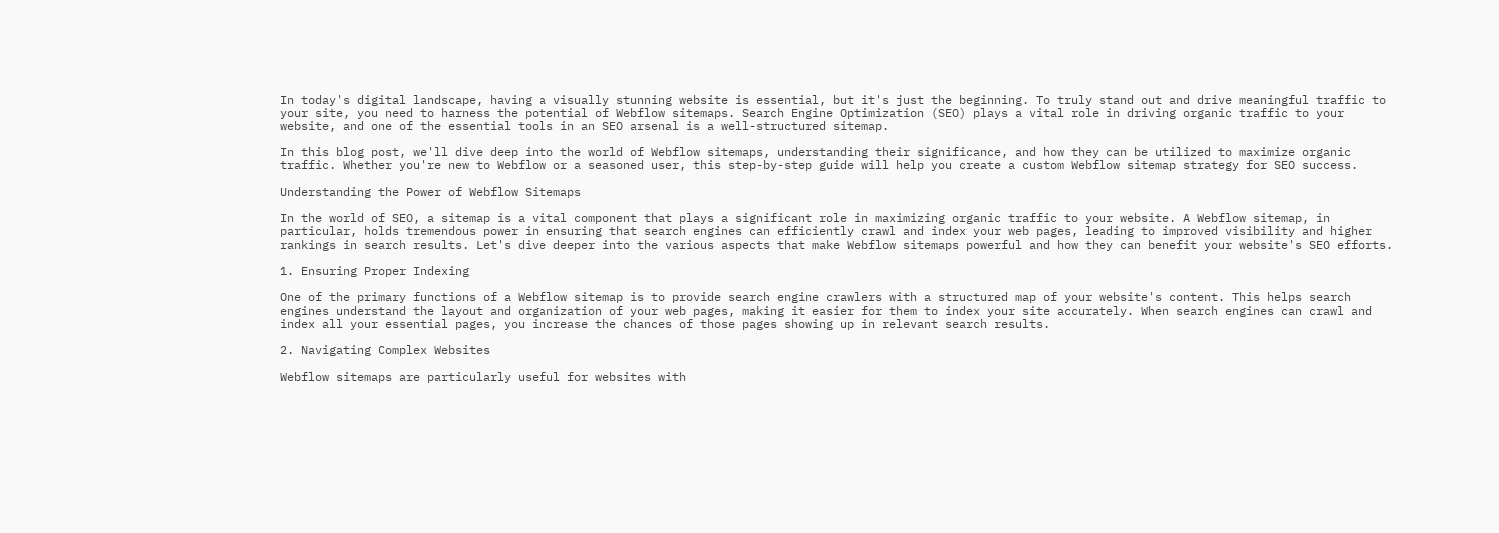In today's digital landscape, having a visually stunning website is essential, but it's just the beginning. To truly stand out and drive meaningful traffic to your site, you need to harness the potential of Webflow sitemaps. Search Engine Optimization (SEO) plays a vital role in driving organic traffic to your website, and one of the essential tools in an SEO arsenal is a well-structured sitemap.

In this blog post, we'll dive deep into the world of Webflow sitemaps, understanding their significance, and how they can be utilized to maximize organic traffic. Whether you're new to Webflow or a seasoned user, this step-by-step guide will help you create a custom Webflow sitemap strategy for SEO success.

Understanding the Power of Webflow Sitemaps

In the world of SEO, a sitemap is a vital component that plays a significant role in maximizing organic traffic to your website. A Webflow sitemap, in particular, holds tremendous power in ensuring that search engines can efficiently crawl and index your web pages, leading to improved visibility and higher rankings in search results. Let's dive deeper into the various aspects that make Webflow sitemaps powerful and how they can benefit your website's SEO efforts.

1. Ensuring Proper Indexing

One of the primary functions of a Webflow sitemap is to provide search engine crawlers with a structured map of your website's content. This helps search engines understand the layout and organization of your web pages, making it easier for them to index your site accurately. When search engines can crawl and index all your essential pages, you increase the chances of those pages showing up in relevant search results.

2. Navigating Complex Websites

Webflow sitemaps are particularly useful for websites with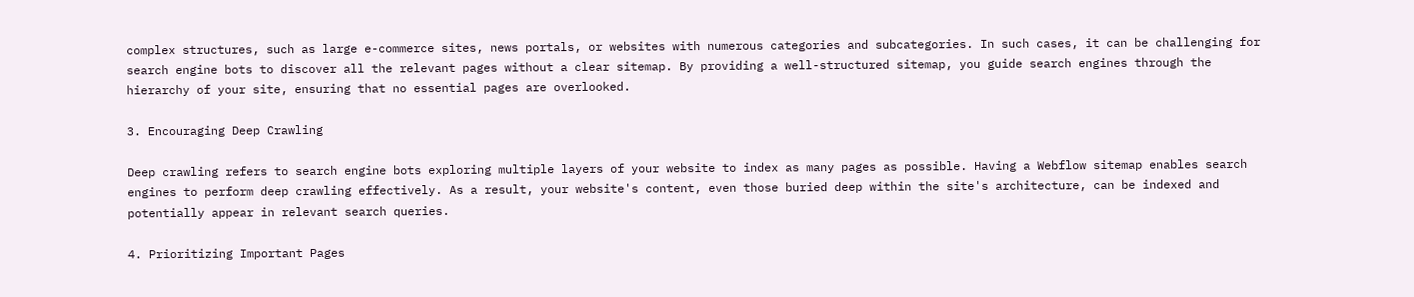complex structures, such as large e-commerce sites, news portals, or websites with numerous categories and subcategories. In such cases, it can be challenging for search engine bots to discover all the relevant pages without a clear sitemap. By providing a well-structured sitemap, you guide search engines through the hierarchy of your site, ensuring that no essential pages are overlooked.

3. Encouraging Deep Crawling

Deep crawling refers to search engine bots exploring multiple layers of your website to index as many pages as possible. Having a Webflow sitemap enables search engines to perform deep crawling effectively. As a result, your website's content, even those buried deep within the site's architecture, can be indexed and potentially appear in relevant search queries.

4. Prioritizing Important Pages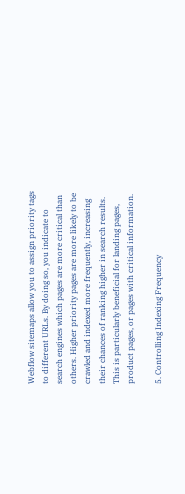Webflow sitemaps allow you to assign priority tags to different URLs. By doing so, you indicate to search engines which pages are more critical than others. Higher priority pages are more likely to be crawled and indexed more frequently, increasing their chances of ranking higher in search results. This is particularly beneficial for landing pages, product pages, or pages with critical information.

5. Controlling Indexing Frequency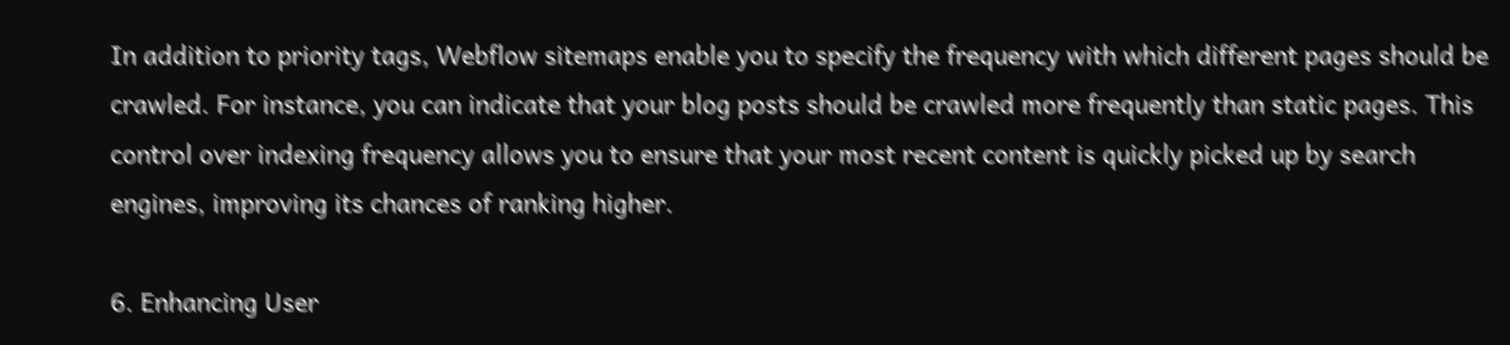In addition to priority tags, Webflow sitemaps enable you to specify the frequency with which different pages should be crawled. For instance, you can indicate that your blog posts should be crawled more frequently than static pages. This control over indexing frequency allows you to ensure that your most recent content is quickly picked up by search engines, improving its chances of ranking higher.

6. Enhancing User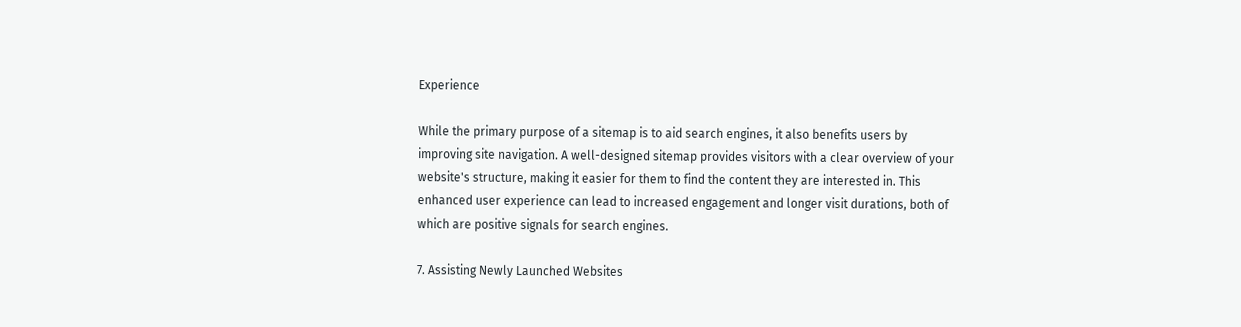Experience

While the primary purpose of a sitemap is to aid search engines, it also benefits users by improving site navigation. A well-designed sitemap provides visitors with a clear overview of your website's structure, making it easier for them to find the content they are interested in. This enhanced user experience can lead to increased engagement and longer visit durations, both of which are positive signals for search engines.

7. Assisting Newly Launched Websites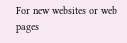For new websites or web pages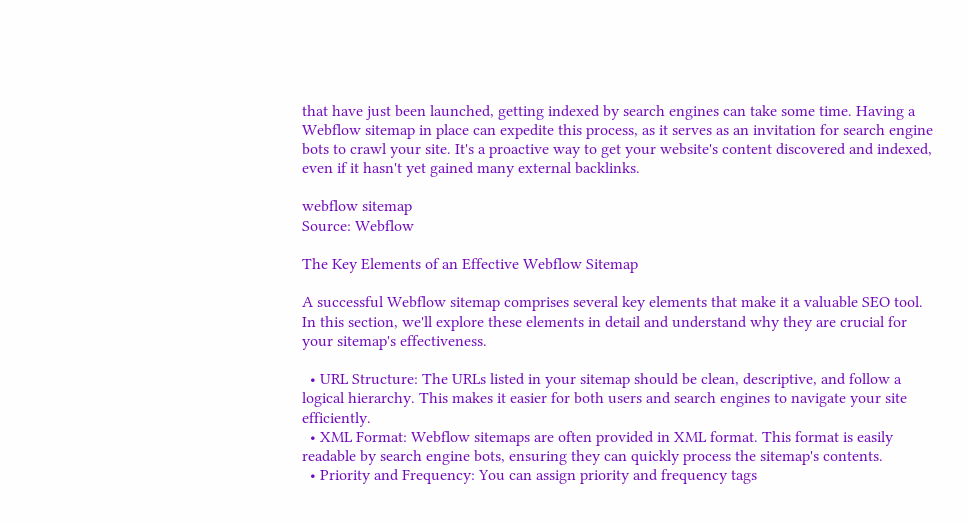that have just been launched, getting indexed by search engines can take some time. Having a Webflow sitemap in place can expedite this process, as it serves as an invitation for search engine bots to crawl your site. It's a proactive way to get your website's content discovered and indexed, even if it hasn't yet gained many external backlinks.

webflow sitemap
Source: Webflow

The Key Elements of an Effective Webflow Sitemap

A successful Webflow sitemap comprises several key elements that make it a valuable SEO tool. In this section, we'll explore these elements in detail and understand why they are crucial for your sitemap's effectiveness.

  • URL Structure: The URLs listed in your sitemap should be clean, descriptive, and follow a logical hierarchy. This makes it easier for both users and search engines to navigate your site efficiently.
  • XML Format: Webflow sitemaps are often provided in XML format. This format is easily readable by search engine bots, ensuring they can quickly process the sitemap's contents.
  • Priority and Frequency: You can assign priority and frequency tags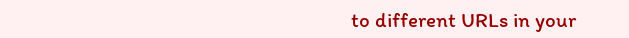to different URLs in your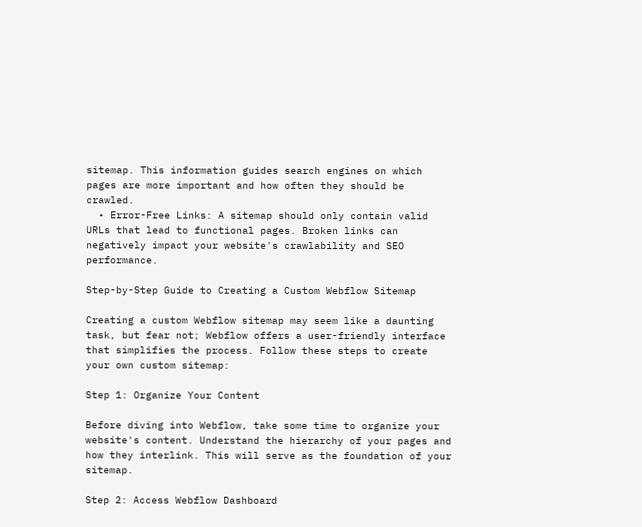sitemap. This information guides search engines on which pages are more important and how often they should be crawled.
  • Error-Free Links: A sitemap should only contain valid URLs that lead to functional pages. Broken links can negatively impact your website's crawlability and SEO performance.

Step-by-Step Guide to Creating a Custom Webflow Sitemap

Creating a custom Webflow sitemap may seem like a daunting task, but fear not; Webflow offers a user-friendly interface that simplifies the process. Follow these steps to create your own custom sitemap:

Step 1: Organize Your Content

Before diving into Webflow, take some time to organize your website's content. Understand the hierarchy of your pages and how they interlink. This will serve as the foundation of your sitemap.

Step 2: Access Webflow Dashboard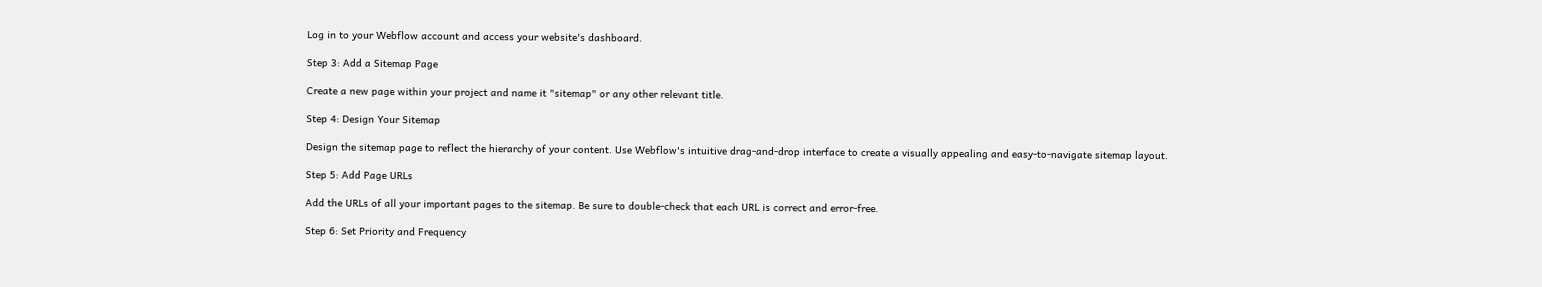Log in to your Webflow account and access your website's dashboard.

Step 3: Add a Sitemap Page

Create a new page within your project and name it "sitemap" or any other relevant title.

Step 4: Design Your Sitemap

Design the sitemap page to reflect the hierarchy of your content. Use Webflow's intuitive drag-and-drop interface to create a visually appealing and easy-to-navigate sitemap layout.

Step 5: Add Page URLs

Add the URLs of all your important pages to the sitemap. Be sure to double-check that each URL is correct and error-free.

Step 6: Set Priority and Frequency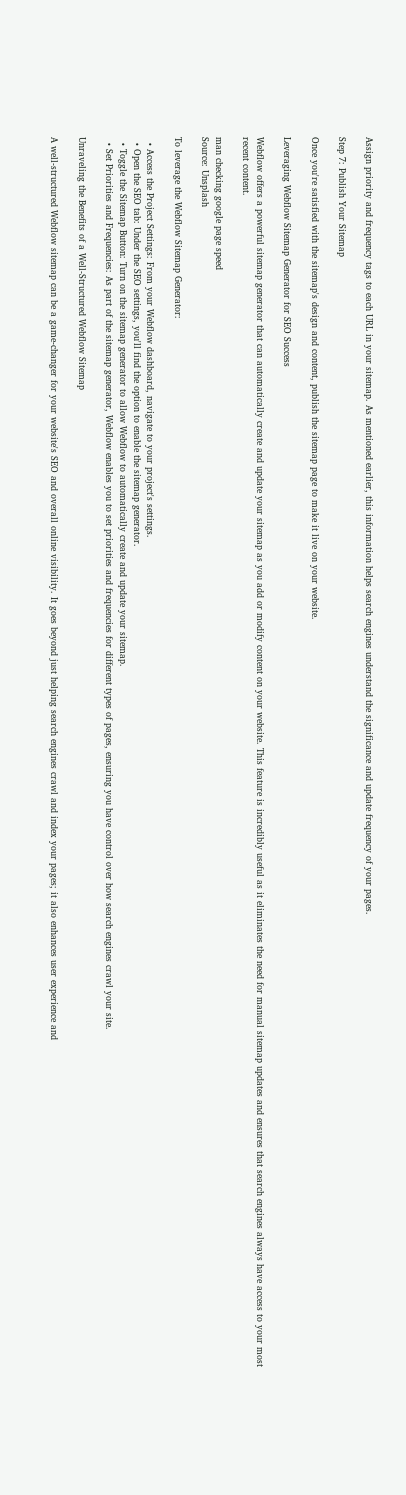Assign priority and frequency tags to each URL in your sitemap. As mentioned earlier, this information helps search engines understand the significance and update frequency of your pages.

Step 7: Publish Your Sitemap

Once you're satisfied with the sitemap's design and content, publish the sitemap page to make it live on your website.

Leveraging Webflow Sitemap Generator for SEO Success

Webflow offers a powerful sitemap generator that can automatically create and update your sitemap as you add or modify content on your website. This feature is incredibly useful as it eliminates the need for manual sitemap updates and ensures that search engines always have access to your most recent content.

man checking google page speed
Source: Unsplash

To leverage the Webflow Sitemap Generator:

  • Access the Project Settings: From your Webflow dashboard, navigate to your project's settings.
  • Open the SEO tab: Under the SEO settings, you'll find the option to enable the sitemap generator.
  • Toggle the Sitemap Button: Turn on the sitemap generator to allow Webflow to automatically create and update your sitemap.
  • Set Priorities and Frequencies: As part of the sitemap generator, Webflow enables you to set priorities and frequencies for different types of pages, ensuring you have control over how search engines crawl your site.

Unraveling the Benefits of a Well-Structured Webflow Sitemap

A well-structured Webflow sitemap can be a game-changer for your website's SEO and overall online visibility. It goes beyond just helping search engines crawl and index your pages; it also enhances user experience and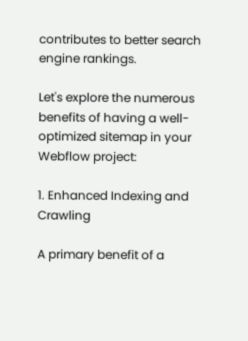contributes to better search engine rankings.

Let's explore the numerous benefits of having a well-optimized sitemap in your Webflow project:

1. Enhanced Indexing and Crawling

A primary benefit of a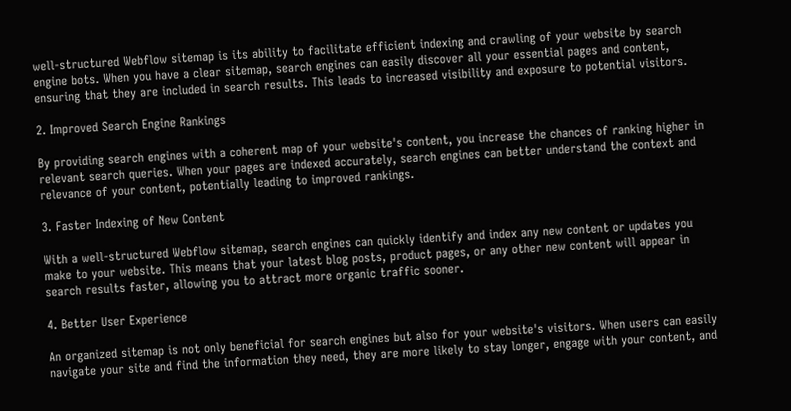well-structured Webflow sitemap is its ability to facilitate efficient indexing and crawling of your website by search engine bots. When you have a clear sitemap, search engines can easily discover all your essential pages and content, ensuring that they are included in search results. This leads to increased visibility and exposure to potential visitors.

2. Improved Search Engine Rankings

By providing search engines with a coherent map of your website's content, you increase the chances of ranking higher in relevant search queries. When your pages are indexed accurately, search engines can better understand the context and relevance of your content, potentially leading to improved rankings.

3. Faster Indexing of New Content

With a well-structured Webflow sitemap, search engines can quickly identify and index any new content or updates you make to your website. This means that your latest blog posts, product pages, or any other new content will appear in search results faster, allowing you to attract more organic traffic sooner.

4. Better User Experience

An organized sitemap is not only beneficial for search engines but also for your website's visitors. When users can easily navigate your site and find the information they need, they are more likely to stay longer, engage with your content, and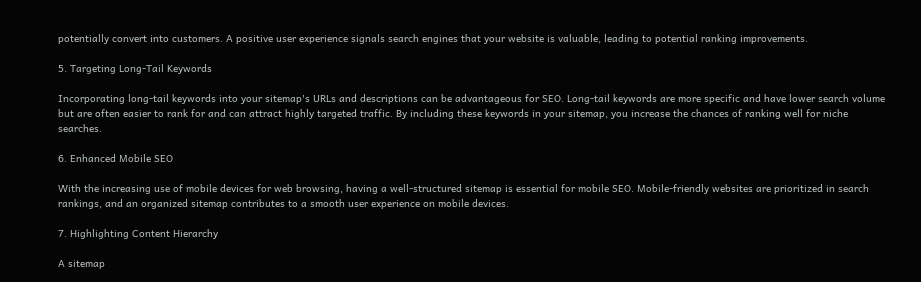potentially convert into customers. A positive user experience signals search engines that your website is valuable, leading to potential ranking improvements.

5. Targeting Long-Tail Keywords

Incorporating long-tail keywords into your sitemap's URLs and descriptions can be advantageous for SEO. Long-tail keywords are more specific and have lower search volume but are often easier to rank for and can attract highly targeted traffic. By including these keywords in your sitemap, you increase the chances of ranking well for niche searches.

6. Enhanced Mobile SEO

With the increasing use of mobile devices for web browsing, having a well-structured sitemap is essential for mobile SEO. Mobile-friendly websites are prioritized in search rankings, and an organized sitemap contributes to a smooth user experience on mobile devices.

7. Highlighting Content Hierarchy

A sitemap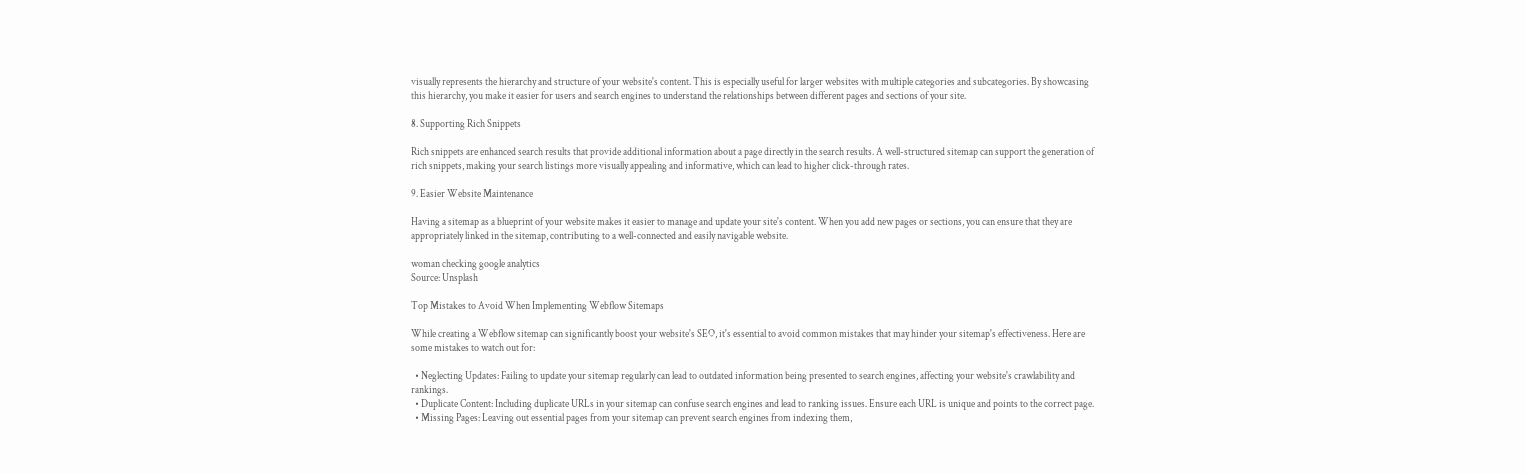visually represents the hierarchy and structure of your website's content. This is especially useful for larger websites with multiple categories and subcategories. By showcasing this hierarchy, you make it easier for users and search engines to understand the relationships between different pages and sections of your site.

8. Supporting Rich Snippets

Rich snippets are enhanced search results that provide additional information about a page directly in the search results. A well-structured sitemap can support the generation of rich snippets, making your search listings more visually appealing and informative, which can lead to higher click-through rates.

9. Easier Website Maintenance

Having a sitemap as a blueprint of your website makes it easier to manage and update your site's content. When you add new pages or sections, you can ensure that they are appropriately linked in the sitemap, contributing to a well-connected and easily navigable website.

woman checking google analytics
Source: Unsplash

Top Mistakes to Avoid When Implementing Webflow Sitemaps

While creating a Webflow sitemap can significantly boost your website's SEO, it's essential to avoid common mistakes that may hinder your sitemap's effectiveness. Here are some mistakes to watch out for:

  • Neglecting Updates: Failing to update your sitemap regularly can lead to outdated information being presented to search engines, affecting your website's crawlability and rankings.
  • Duplicate Content: Including duplicate URLs in your sitemap can confuse search engines and lead to ranking issues. Ensure each URL is unique and points to the correct page.
  • Missing Pages: Leaving out essential pages from your sitemap can prevent search engines from indexing them,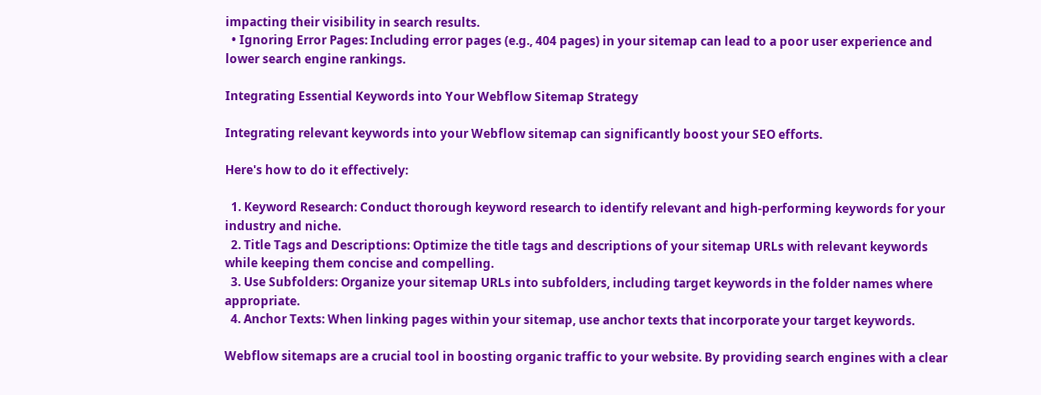impacting their visibility in search results.
  • Ignoring Error Pages: Including error pages (e.g., 404 pages) in your sitemap can lead to a poor user experience and lower search engine rankings.

Integrating Essential Keywords into Your Webflow Sitemap Strategy

Integrating relevant keywords into your Webflow sitemap can significantly boost your SEO efforts.

Here's how to do it effectively:

  1. Keyword Research: Conduct thorough keyword research to identify relevant and high-performing keywords for your industry and niche.
  2. Title Tags and Descriptions: Optimize the title tags and descriptions of your sitemap URLs with relevant keywords while keeping them concise and compelling.
  3. Use Subfolders: Organize your sitemap URLs into subfolders, including target keywords in the folder names where appropriate.
  4. Anchor Texts: When linking pages within your sitemap, use anchor texts that incorporate your target keywords.

Webflow sitemaps are a crucial tool in boosting organic traffic to your website. By providing search engines with a clear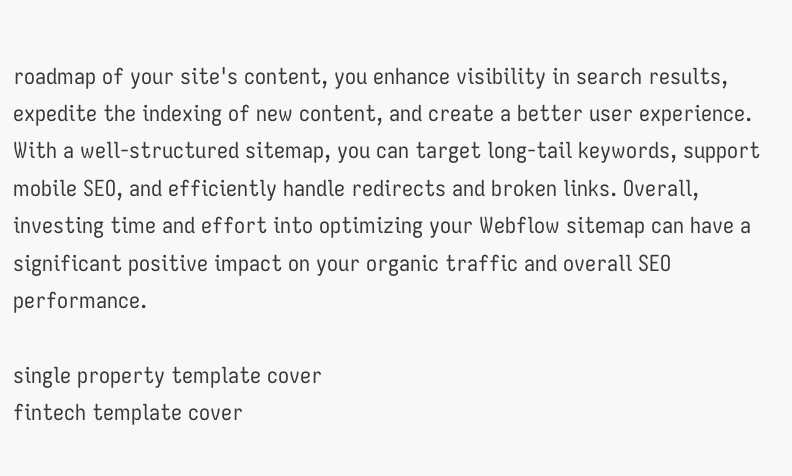roadmap of your site's content, you enhance visibility in search results, expedite the indexing of new content, and create a better user experience. With a well-structured sitemap, you can target long-tail keywords, support mobile SEO, and efficiently handle redirects and broken links. Overall, investing time and effort into optimizing your Webflow sitemap can have a significant positive impact on your organic traffic and overall SEO performance.

single property template cover
fintech template cover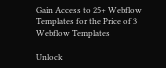Gain Access to 25+ Webflow Templates for the Price of 3 Webflow Templates

Unlock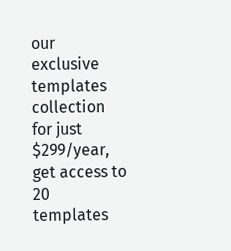our exclusive templates collection for just $299/year, get access to 20 templates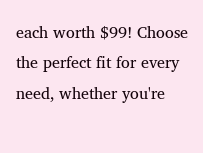each worth $99! Choose the perfect fit for every need, whether you're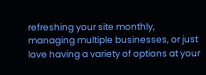refreshing your site monthly, managing multiple businesses, or just love having a variety of options at your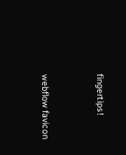fingertips!




webflow favicon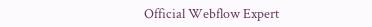Official Webflow Expert